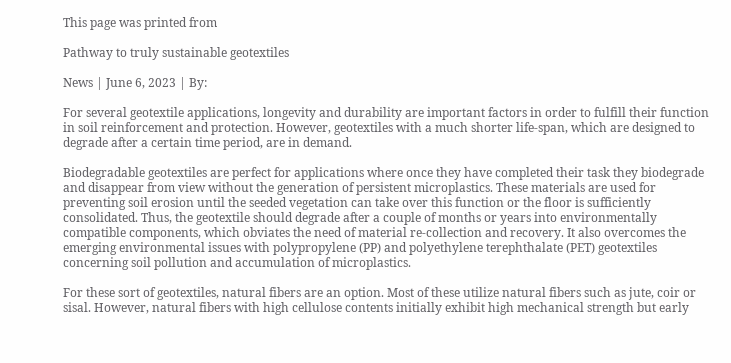This page was printed from

Pathway to truly sustainable geotextiles

News | June 6, 2023 | By:

For several geotextile applications, longevity and durability are important factors in order to fulfill their function in soil reinforcement and protection. However, geotextiles with a much shorter life-span, which are designed to degrade after a certain time period, are in demand.

Biodegradable geotextiles are perfect for applications where once they have completed their task they biodegrade and disappear from view without the generation of persistent microplastics. These materials are used for preventing soil erosion until the seeded vegetation can take over this function or the floor is sufficiently consolidated. Thus, the geotextile should degrade after a couple of months or years into environmentally compatible components, which obviates the need of material re-collection and recovery. It also overcomes the emerging environmental issues with polypropylene (PP) and polyethylene terephthalate (PET) geotextiles concerning soil pollution and accumulation of microplastics.

For these sort of geotextiles, natural fibers are an option. Most of these utilize natural fibers such as jute, coir or sisal. However, natural fibers with high cellulose contents initially exhibit high mechanical strength but early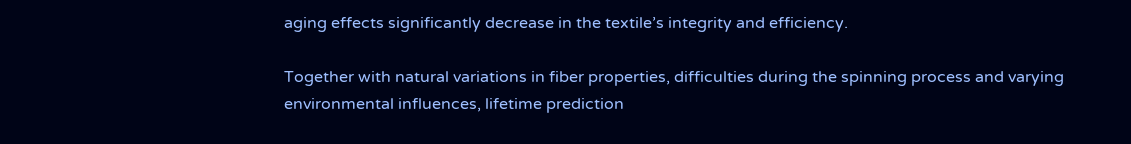aging effects significantly decrease in the textile’s integrity and efficiency.

Together with natural variations in fiber properties, difficulties during the spinning process and varying environmental influences, lifetime prediction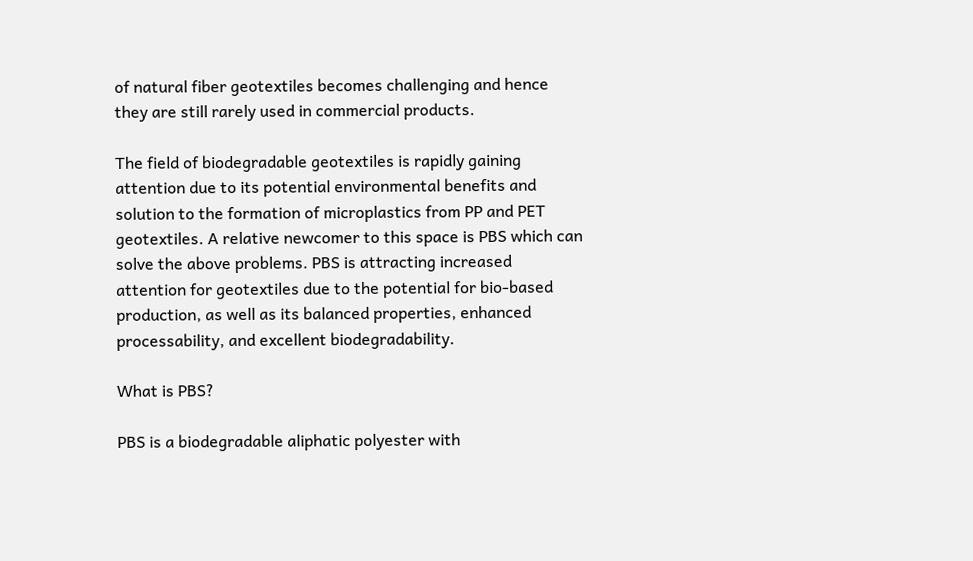of natural fiber geotextiles becomes challenging and hence they are still rarely used in commercial products.

The field of biodegradable geotextiles is rapidly gaining attention due to its potential environmental benefits and solution to the formation of microplastics from PP and PET geotextiles. A relative newcomer to this space is PBS which can solve the above problems. PBS is attracting increased attention for geotextiles due to the potential for bio-based production, as well as its balanced properties, enhanced processability, and excellent biodegradability.

What is PBS?

PBS is a biodegradable aliphatic polyester with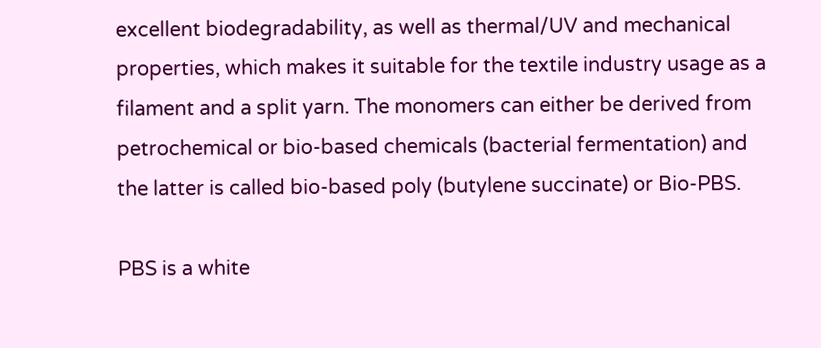excellent biodegradability, as well as thermal/UV and mechanical properties, which makes it suitable for the textile industry usage as a filament and a split yarn. The monomers can either be derived from petrochemical or bio-based chemicals (bacterial fermentation) and the latter is called bio-based poly (butylene succinate) or Bio-PBS.

PBS is a white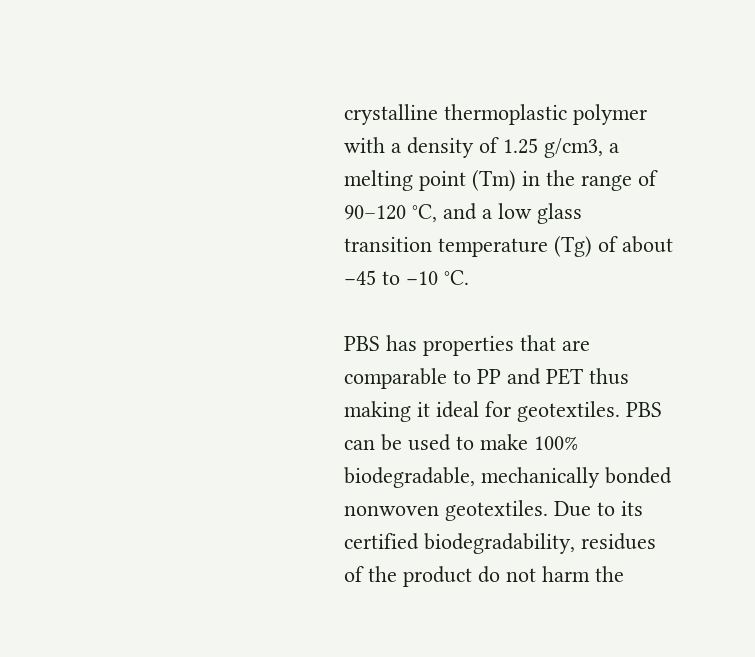crystalline thermoplastic polymer with a density of 1.25 g/cm3, a melting point (Tm) in the range of 90–120 °C, and a low glass transition temperature (Tg) of about −45 to −10 °C.

PBS has properties that are comparable to PP and PET thus making it ideal for geotextiles. PBS can be used to make 100% biodegradable, mechanically bonded nonwoven geotextiles. Due to its certified biodegradability, residues of the product do not harm the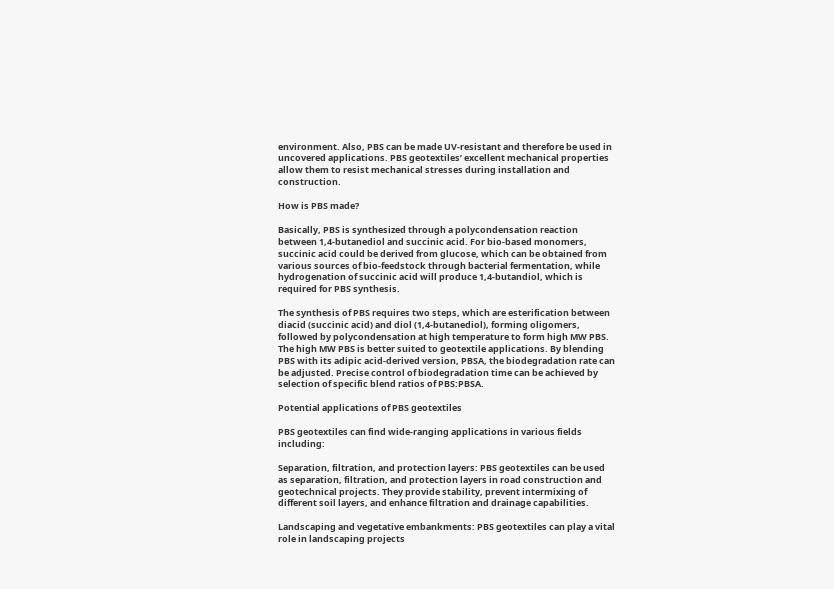environment. Also, PBS can be made UV-resistant and therefore be used in uncovered applications. PBS geotextiles’ excellent mechanical properties allow them to resist mechanical stresses during installation and construction.

How is PBS made?

Basically, PBS is synthesized through a polycondensation reaction between 1,4-butanediol and succinic acid. For bio-based monomers, succinic acid could be derived from glucose, which can be obtained from various sources of bio-feedstock through bacterial fermentation, while hydrogenation of succinic acid will produce 1,4-butandiol, which is required for PBS synthesis.

The synthesis of PBS requires two steps, which are esterification between diacid (succinic acid) and diol (1,4-butanediol), forming oligomers, followed by polycondensation at high temperature to form high MW PBS. The high MW PBS is better suited to geotextile applications. By blending PBS with its adipic acid-derived version, PBSA, the biodegradation rate can be adjusted. Precise control of biodegradation time can be achieved by selection of specific blend ratios of PBS:PBSA.

Potential applications of PBS geotextiles

PBS geotextiles can find wide-ranging applications in various fields including:

Separation, filtration, and protection layers: PBS geotextiles can be used as separation, filtration, and protection layers in road construction and geotechnical projects. They provide stability, prevent intermixing of different soil layers, and enhance filtration and drainage capabilities.

Landscaping and vegetative embankments: PBS geotextiles can play a vital role in landscaping projects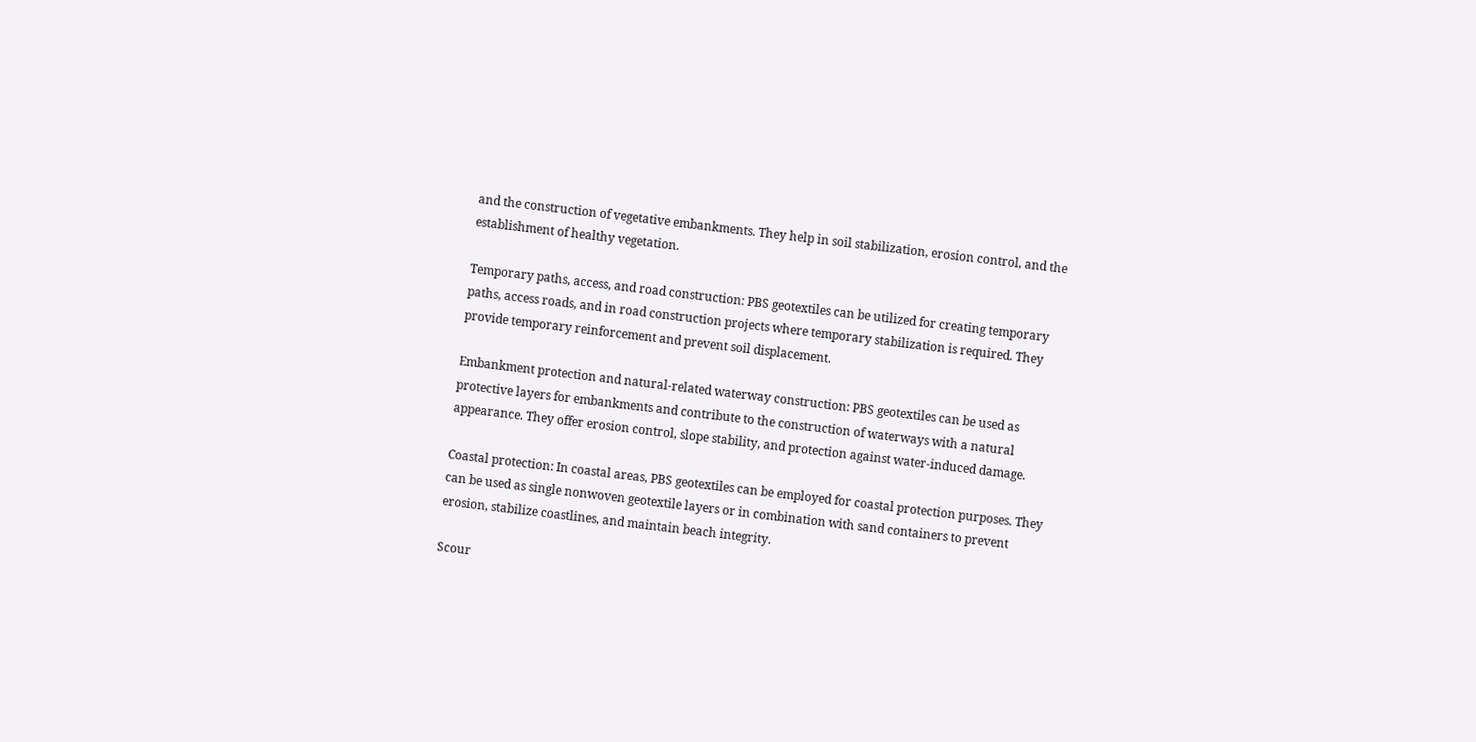and the construction of vegetative embankments. They help in soil stabilization, erosion control, and the establishment of healthy vegetation.

Temporary paths, access, and road construction: PBS geotextiles can be utilized for creating temporary paths, access roads, and in road construction projects where temporary stabilization is required. They provide temporary reinforcement and prevent soil displacement.

Embankment protection and natural-related waterway construction: PBS geotextiles can be used as protective layers for embankments and contribute to the construction of waterways with a natural appearance. They offer erosion control, slope stability, and protection against water-induced damage.

Coastal protection: In coastal areas, PBS geotextiles can be employed for coastal protection purposes. They can be used as single nonwoven geotextile layers or in combination with sand containers to prevent erosion, stabilize coastlines, and maintain beach integrity.

Scour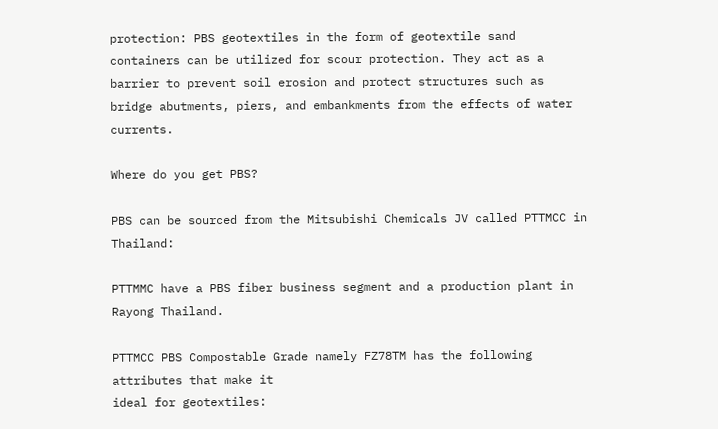protection: PBS geotextiles in the form of geotextile sand containers can be utilized for scour protection. They act as a barrier to prevent soil erosion and protect structures such as bridge abutments, piers, and embankments from the effects of water currents.

Where do you get PBS?

PBS can be sourced from the Mitsubishi Chemicals JV called PTTMCC in Thailand:

PTTMMC have a PBS fiber business segment and a production plant in Rayong Thailand.

PTTMCC PBS Compostable Grade namely FZ78TM has the following attributes that make it
ideal for geotextiles: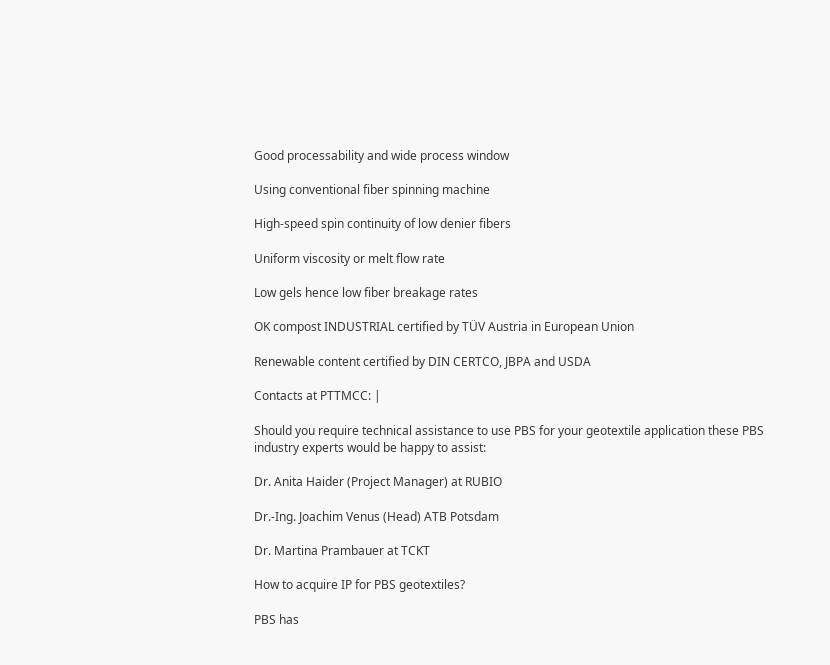Good processability and wide process window

Using conventional fiber spinning machine

High-speed spin continuity of low denier fibers

Uniform viscosity or melt flow rate

Low gels hence low fiber breakage rates

OK compost INDUSTRIAL certified by TÜV Austria in European Union

Renewable content certified by DIN CERTCO, JBPA and USDA

Contacts at PTTMCC: |

Should you require technical assistance to use PBS for your geotextile application these PBS
industry experts would be happy to assist:

Dr. Anita Haider (Project Manager) at RUBIO

Dr.-Ing. Joachim Venus (Head) ATB Potsdam

Dr. Martina Prambauer at TCKT

How to acquire IP for PBS geotextiles?

PBS has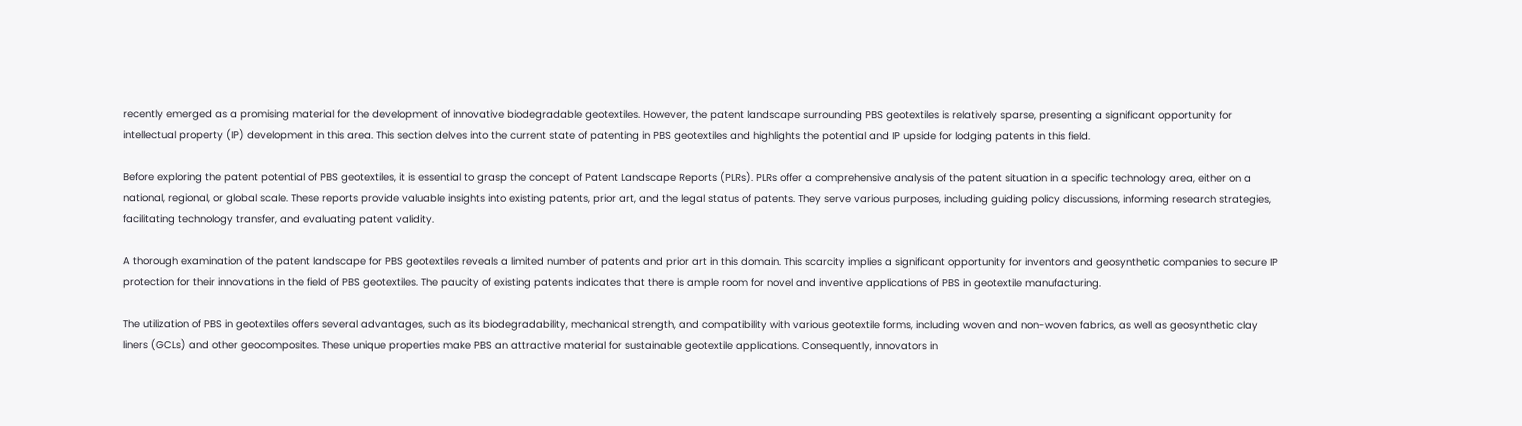recently emerged as a promising material for the development of innovative biodegradable geotextiles. However, the patent landscape surrounding PBS geotextiles is relatively sparse, presenting a significant opportunity for intellectual property (IP) development in this area. This section delves into the current state of patenting in PBS geotextiles and highlights the potential and IP upside for lodging patents in this field.

Before exploring the patent potential of PBS geotextiles, it is essential to grasp the concept of Patent Landscape Reports (PLRs). PLRs offer a comprehensive analysis of the patent situation in a specific technology area, either on a national, regional, or global scale. These reports provide valuable insights into existing patents, prior art, and the legal status of patents. They serve various purposes, including guiding policy discussions, informing research strategies, facilitating technology transfer, and evaluating patent validity.

A thorough examination of the patent landscape for PBS geotextiles reveals a limited number of patents and prior art in this domain. This scarcity implies a significant opportunity for inventors and geosynthetic companies to secure IP protection for their innovations in the field of PBS geotextiles. The paucity of existing patents indicates that there is ample room for novel and inventive applications of PBS in geotextile manufacturing.

The utilization of PBS in geotextiles offers several advantages, such as its biodegradability, mechanical strength, and compatibility with various geotextile forms, including woven and non-woven fabrics, as well as geosynthetic clay liners (GCLs) and other geocomposites. These unique properties make PBS an attractive material for sustainable geotextile applications. Consequently, innovators in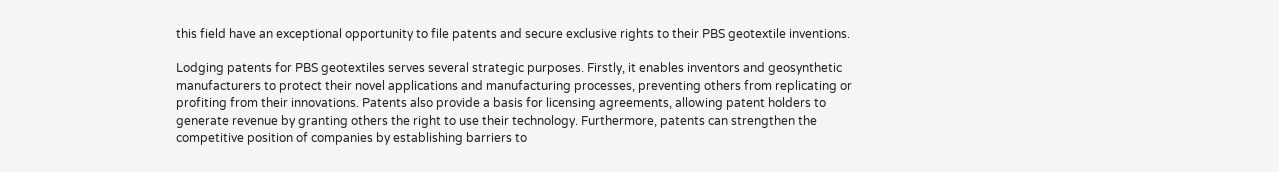this field have an exceptional opportunity to file patents and secure exclusive rights to their PBS geotextile inventions.

Lodging patents for PBS geotextiles serves several strategic purposes. Firstly, it enables inventors and geosynthetic manufacturers to protect their novel applications and manufacturing processes, preventing others from replicating or profiting from their innovations. Patents also provide a basis for licensing agreements, allowing patent holders to generate revenue by granting others the right to use their technology. Furthermore, patents can strengthen the competitive position of companies by establishing barriers to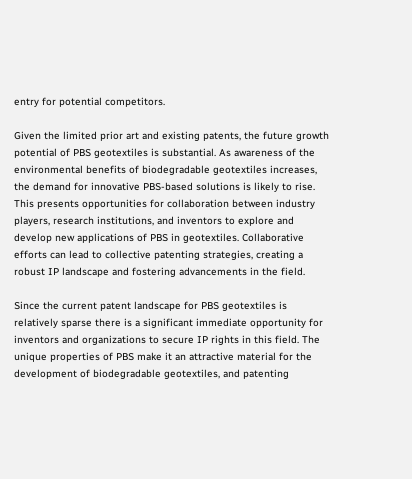entry for potential competitors.

Given the limited prior art and existing patents, the future growth potential of PBS geotextiles is substantial. As awareness of the environmental benefits of biodegradable geotextiles increases, the demand for innovative PBS-based solutions is likely to rise. This presents opportunities for collaboration between industry players, research institutions, and inventors to explore and develop new applications of PBS in geotextiles. Collaborative efforts can lead to collective patenting strategies, creating a robust IP landscape and fostering advancements in the field.

Since the current patent landscape for PBS geotextiles is relatively sparse there is a significant immediate opportunity for inventors and organizations to secure IP rights in this field. The unique properties of PBS make it an attractive material for the development of biodegradable geotextiles, and patenting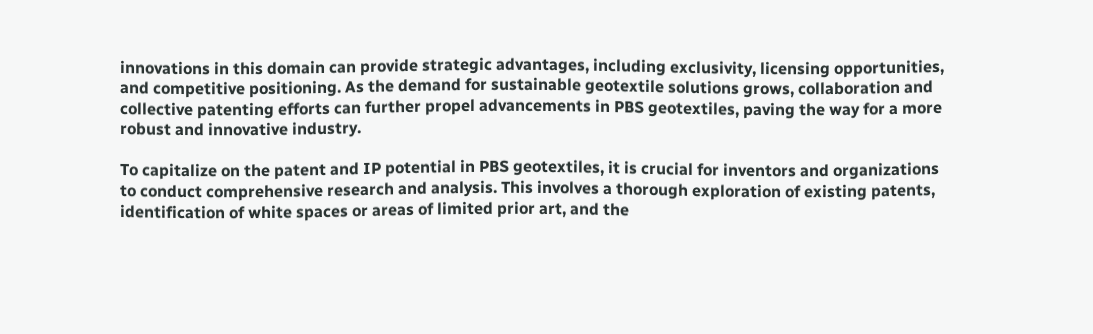innovations in this domain can provide strategic advantages, including exclusivity, licensing opportunities, and competitive positioning. As the demand for sustainable geotextile solutions grows, collaboration and collective patenting efforts can further propel advancements in PBS geotextiles, paving the way for a more robust and innovative industry.

To capitalize on the patent and IP potential in PBS geotextiles, it is crucial for inventors and organizations to conduct comprehensive research and analysis. This involves a thorough exploration of existing patents, identification of white spaces or areas of limited prior art, and the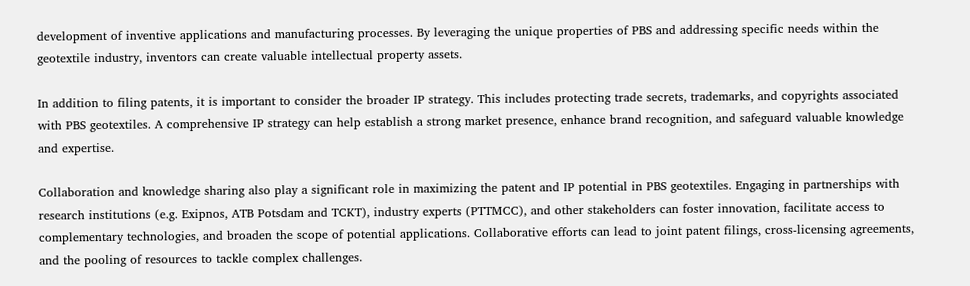development of inventive applications and manufacturing processes. By leveraging the unique properties of PBS and addressing specific needs within the geotextile industry, inventors can create valuable intellectual property assets.

In addition to filing patents, it is important to consider the broader IP strategy. This includes protecting trade secrets, trademarks, and copyrights associated with PBS geotextiles. A comprehensive IP strategy can help establish a strong market presence, enhance brand recognition, and safeguard valuable knowledge and expertise.

Collaboration and knowledge sharing also play a significant role in maximizing the patent and IP potential in PBS geotextiles. Engaging in partnerships with research institutions (e.g. Exipnos, ATB Potsdam and TCKT), industry experts (PTTMCC), and other stakeholders can foster innovation, facilitate access to complementary technologies, and broaden the scope of potential applications. Collaborative efforts can lead to joint patent filings, cross-licensing agreements, and the pooling of resources to tackle complex challenges.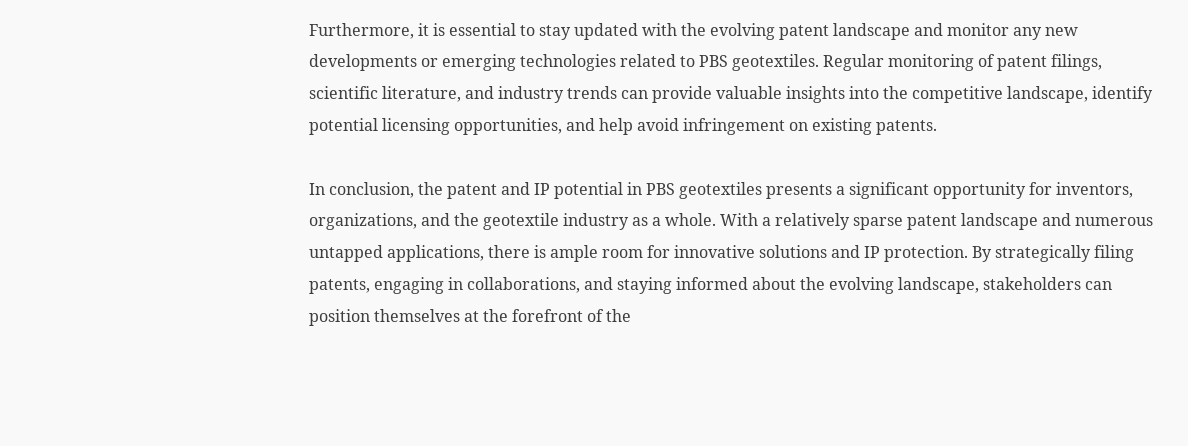Furthermore, it is essential to stay updated with the evolving patent landscape and monitor any new developments or emerging technologies related to PBS geotextiles. Regular monitoring of patent filings, scientific literature, and industry trends can provide valuable insights into the competitive landscape, identify potential licensing opportunities, and help avoid infringement on existing patents.

In conclusion, the patent and IP potential in PBS geotextiles presents a significant opportunity for inventors, organizations, and the geotextile industry as a whole. With a relatively sparse patent landscape and numerous untapped applications, there is ample room for innovative solutions and IP protection. By strategically filing patents, engaging in collaborations, and staying informed about the evolving landscape, stakeholders can position themselves at the forefront of the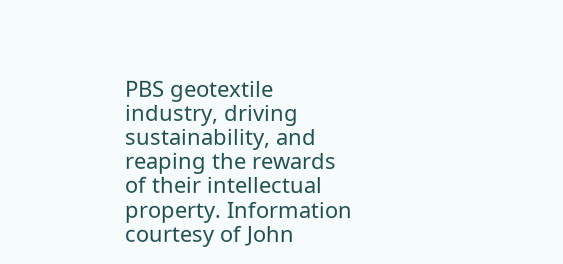PBS geotextile industry, driving sustainability, and reaping the rewards of their intellectual property. Information courtesy of John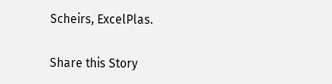Scheirs, ExcelPlas.

Share this Story